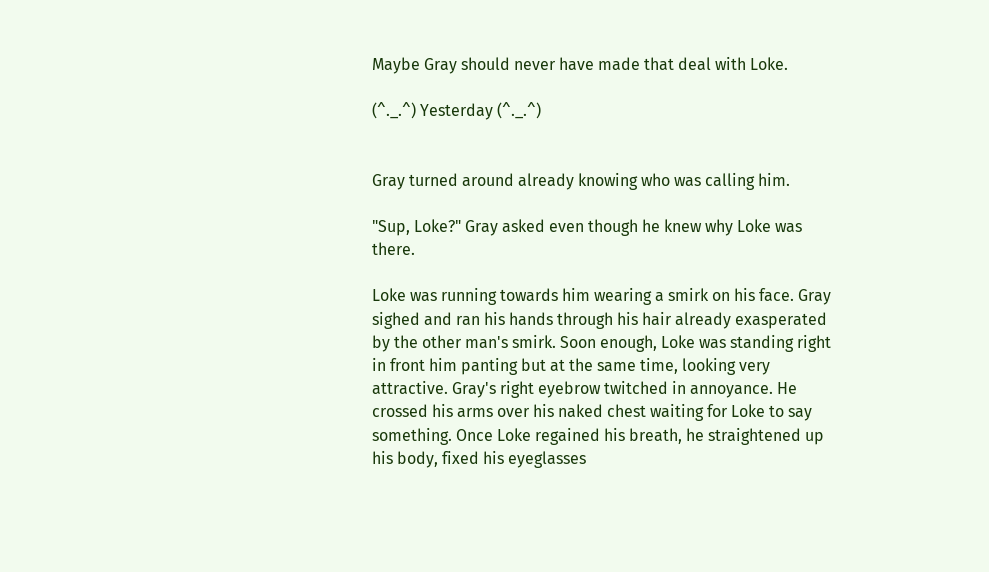Maybe Gray should never have made that deal with Loke.

(^._.^) Yesterday (^._.^)


Gray turned around already knowing who was calling him.

"Sup, Loke?" Gray asked even though he knew why Loke was there.

Loke was running towards him wearing a smirk on his face. Gray sighed and ran his hands through his hair already exasperated by the other man's smirk. Soon enough, Loke was standing right in front him panting but at the same time, looking very attractive. Gray's right eyebrow twitched in annoyance. He crossed his arms over his naked chest waiting for Loke to say something. Once Loke regained his breath, he straightened up his body, fixed his eyeglasses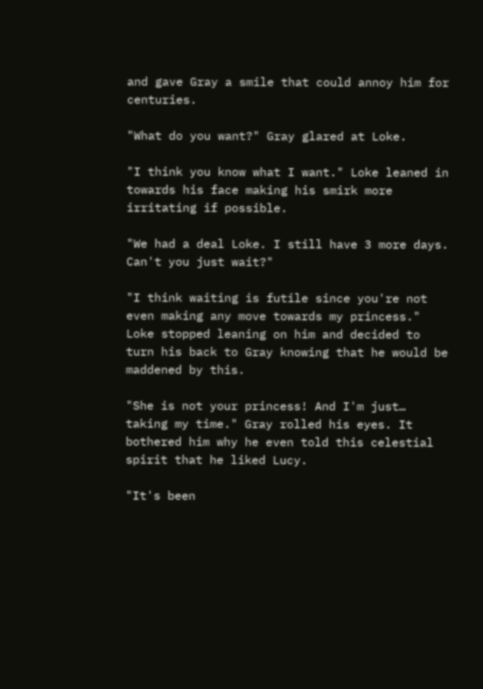and gave Gray a smile that could annoy him for centuries.

"What do you want?" Gray glared at Loke.

"I think you know what I want." Loke leaned in towards his face making his smirk more irritating if possible.

"We had a deal Loke. I still have 3 more days. Can't you just wait?"

"I think waiting is futile since you're not even making any move towards my princess." Loke stopped leaning on him and decided to turn his back to Gray knowing that he would be maddened by this.

"She is not your princess! And I'm just… taking my time." Gray rolled his eyes. It bothered him why he even told this celestial spirit that he liked Lucy.

"It's been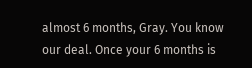almost 6 months, Gray. You know our deal. Once your 6 months is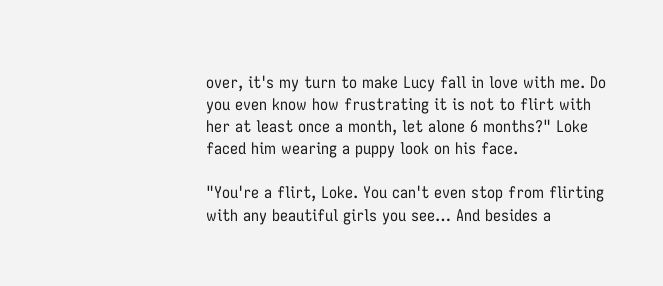over, it's my turn to make Lucy fall in love with me. Do you even know how frustrating it is not to flirt with her at least once a month, let alone 6 months?" Loke faced him wearing a puppy look on his face.

"You're a flirt, Loke. You can't even stop from flirting with any beautiful girls you see… And besides a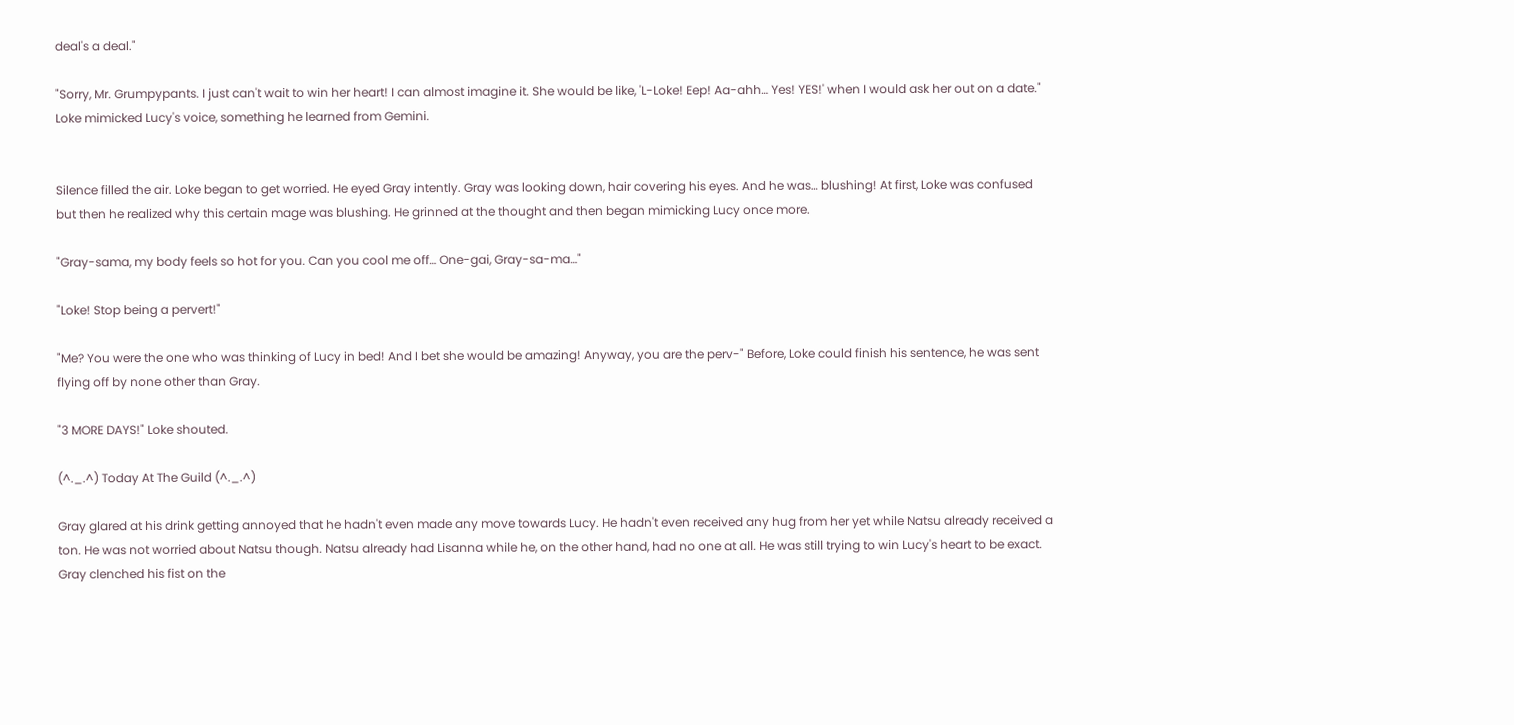deal's a deal."

"Sorry, Mr. Grumpypants. I just can't wait to win her heart! I can almost imagine it. She would be like, 'L-Loke! Eep! Aa-ahh… Yes! YES!' when I would ask her out on a date." Loke mimicked Lucy's voice, something he learned from Gemini.


Silence filled the air. Loke began to get worried. He eyed Gray intently. Gray was looking down, hair covering his eyes. And he was… blushing! At first, Loke was confused but then he realized why this certain mage was blushing. He grinned at the thought and then began mimicking Lucy once more.

"Gray-sama, my body feels so hot for you. Can you cool me off… One-gai, Gray-sa-ma…"

"Loke! Stop being a pervert!"

"Me? You were the one who was thinking of Lucy in bed! And I bet she would be amazing! Anyway, you are the perv-" Before, Loke could finish his sentence, he was sent flying off by none other than Gray.

"3 MORE DAYS!" Loke shouted.

(^._.^) Today At The Guild (^._.^)

Gray glared at his drink getting annoyed that he hadn't even made any move towards Lucy. He hadn't even received any hug from her yet while Natsu already received a ton. He was not worried about Natsu though. Natsu already had Lisanna while he, on the other hand, had no one at all. He was still trying to win Lucy's heart to be exact. Gray clenched his fist on the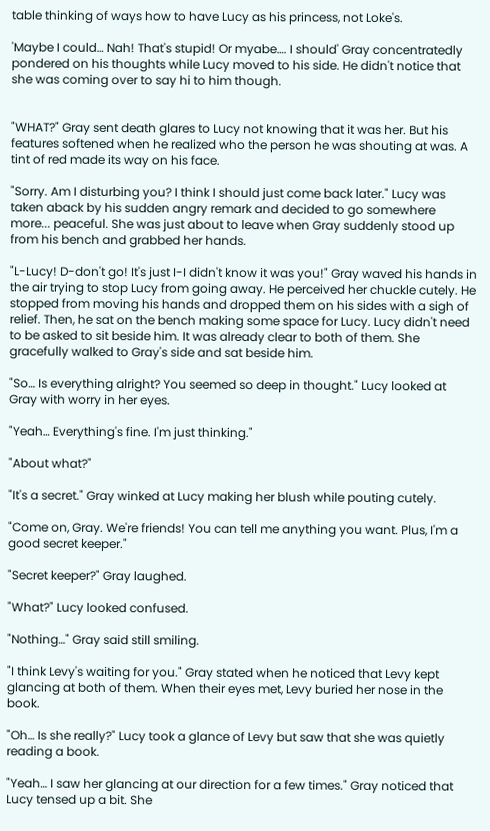table thinking of ways how to have Lucy as his princess, not Loke's.

'Maybe I could… Nah! That's stupid! Or myabe…. I should' Gray concentratedly pondered on his thoughts while Lucy moved to his side. He didn't notice that she was coming over to say hi to him though.


"WHAT?" Gray sent death glares to Lucy not knowing that it was her. But his features softened when he realized who the person he was shouting at was. A tint of red made its way on his face.

"Sorry. Am I disturbing you? I think I should just come back later." Lucy was taken aback by his sudden angry remark and decided to go somewhere more... peaceful. She was just about to leave when Gray suddenly stood up from his bench and grabbed her hands.

"L-Lucy! D-don't go! It's just I-I didn't know it was you!" Gray waved his hands in the air trying to stop Lucy from going away. He perceived her chuckle cutely. He stopped from moving his hands and dropped them on his sides with a sigh of relief. Then, he sat on the bench making some space for Lucy. Lucy didn't need to be asked to sit beside him. It was already clear to both of them. She gracefully walked to Gray's side and sat beside him.

"So… Is everything alright? You seemed so deep in thought." Lucy looked at Gray with worry in her eyes.

"Yeah… Everything's fine. I'm just thinking."

"About what?"

"It's a secret." Gray winked at Lucy making her blush while pouting cutely.

"Come on, Gray. We're friends! You can tell me anything you want. Plus, I'm a good secret keeper."

"Secret keeper?" Gray laughed.

"What?" Lucy looked confused.

"Nothing…" Gray said still smiling.

"I think Levy's waiting for you." Gray stated when he noticed that Levy kept glancing at both of them. When their eyes met, Levy buried her nose in the book.

"Oh… Is she really?" Lucy took a glance of Levy but saw that she was quietly reading a book.

"Yeah… I saw her glancing at our direction for a few times." Gray noticed that Lucy tensed up a bit. She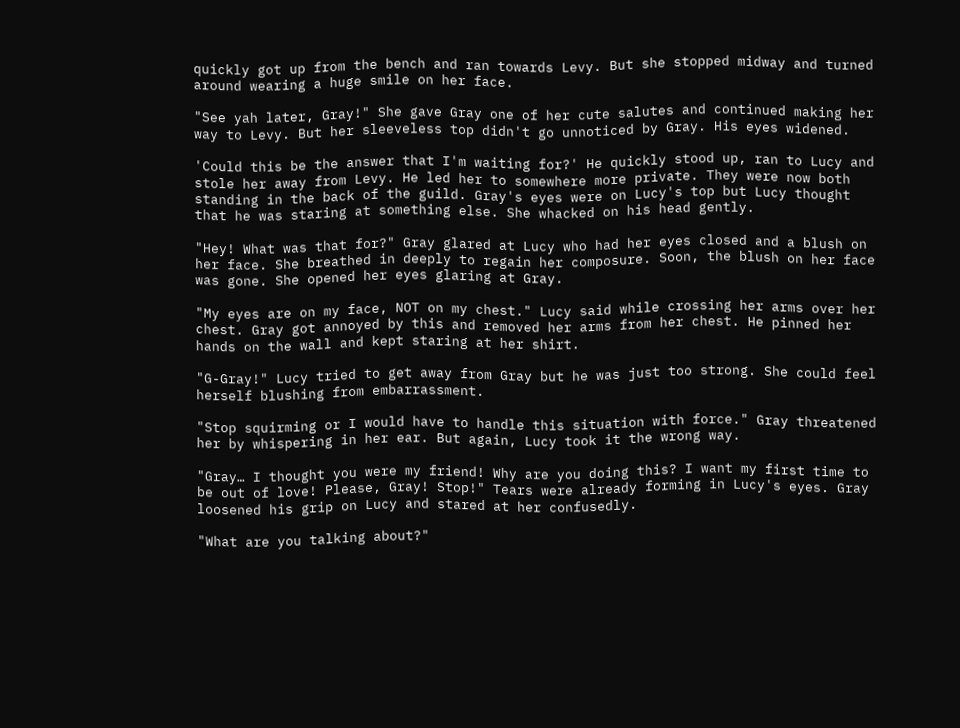quickly got up from the bench and ran towards Levy. But she stopped midway and turned around wearing a huge smile on her face.

"See yah later, Gray!" She gave Gray one of her cute salutes and continued making her way to Levy. But her sleeveless top didn't go unnoticed by Gray. His eyes widened.

'Could this be the answer that I'm waiting for?' He quickly stood up, ran to Lucy and stole her away from Levy. He led her to somewhere more private. They were now both standing in the back of the guild. Gray's eyes were on Lucy's top but Lucy thought that he was staring at something else. She whacked on his head gently.

"Hey! What was that for?" Gray glared at Lucy who had her eyes closed and a blush on her face. She breathed in deeply to regain her composure. Soon, the blush on her face was gone. She opened her eyes glaring at Gray.

"My eyes are on my face, NOT on my chest." Lucy said while crossing her arms over her chest. Gray got annoyed by this and removed her arms from her chest. He pinned her hands on the wall and kept staring at her shirt.

"G-Gray!" Lucy tried to get away from Gray but he was just too strong. She could feel herself blushing from embarrassment.

"Stop squirming or I would have to handle this situation with force." Gray threatened her by whispering in her ear. But again, Lucy took it the wrong way.

"Gray… I thought you were my friend! Why are you doing this? I want my first time to be out of love! Please, Gray! Stop!" Tears were already forming in Lucy's eyes. Gray loosened his grip on Lucy and stared at her confusedly.

"What are you talking about?"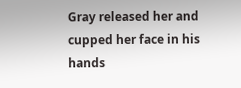Gray released her and cupped her face in his hands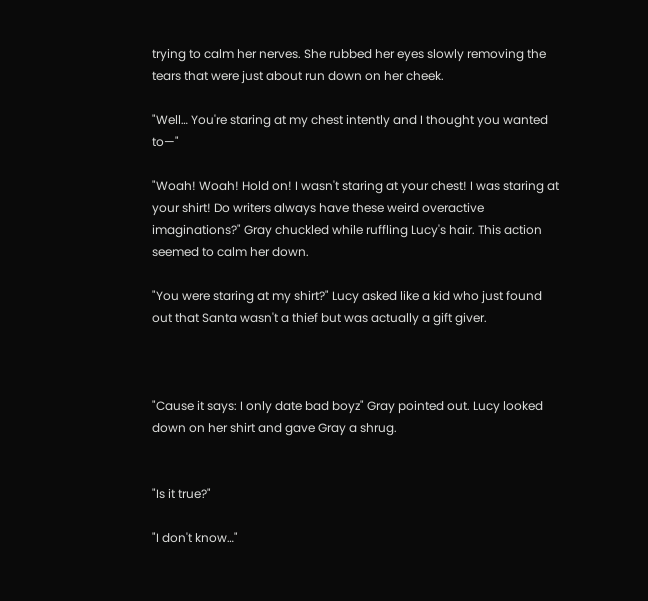trying to calm her nerves. She rubbed her eyes slowly removing the tears that were just about run down on her cheek.

"Well… You're staring at my chest intently and I thought you wanted to—"

"Woah! Woah! Hold on! I wasn't staring at your chest! I was staring at your shirt! Do writers always have these weird overactive imaginations?" Gray chuckled while ruffling Lucy's hair. This action seemed to calm her down.

"You were staring at my shirt?" Lucy asked like a kid who just found out that Santa wasn't a thief but was actually a gift giver.



"Cause it says: I only date bad boyz" Gray pointed out. Lucy looked down on her shirt and gave Gray a shrug.


"Is it true?"

"I don't know…"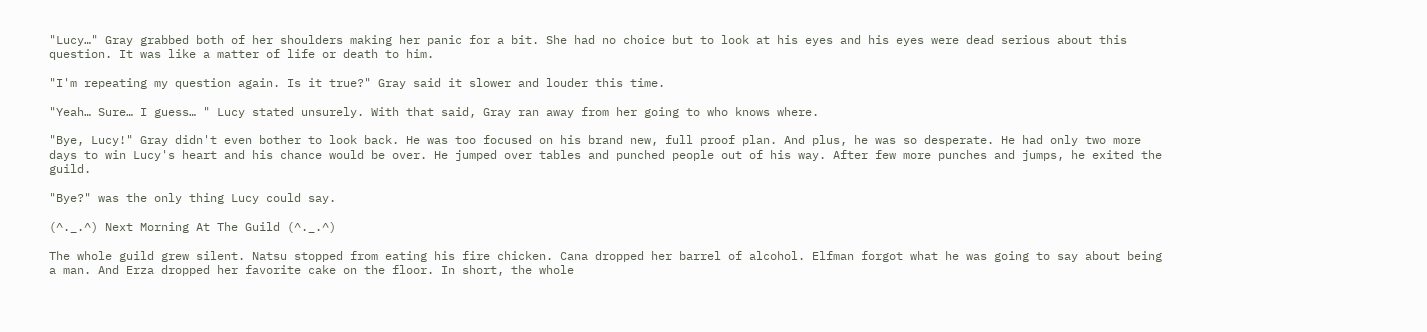"Lucy…" Gray grabbed both of her shoulders making her panic for a bit. She had no choice but to look at his eyes and his eyes were dead serious about this question. It was like a matter of life or death to him.

"I'm repeating my question again. Is it true?" Gray said it slower and louder this time.

"Yeah… Sure… I guess… " Lucy stated unsurely. With that said, Gray ran away from her going to who knows where.

"Bye, Lucy!" Gray didn't even bother to look back. He was too focused on his brand new, full proof plan. And plus, he was so desperate. He had only two more days to win Lucy's heart and his chance would be over. He jumped over tables and punched people out of his way. After few more punches and jumps, he exited the guild.

"Bye?" was the only thing Lucy could say.

(^._.^) Next Morning At The Guild (^._.^)

The whole guild grew silent. Natsu stopped from eating his fire chicken. Cana dropped her barrel of alcohol. Elfman forgot what he was going to say about being a man. And Erza dropped her favorite cake on the floor. In short, the whole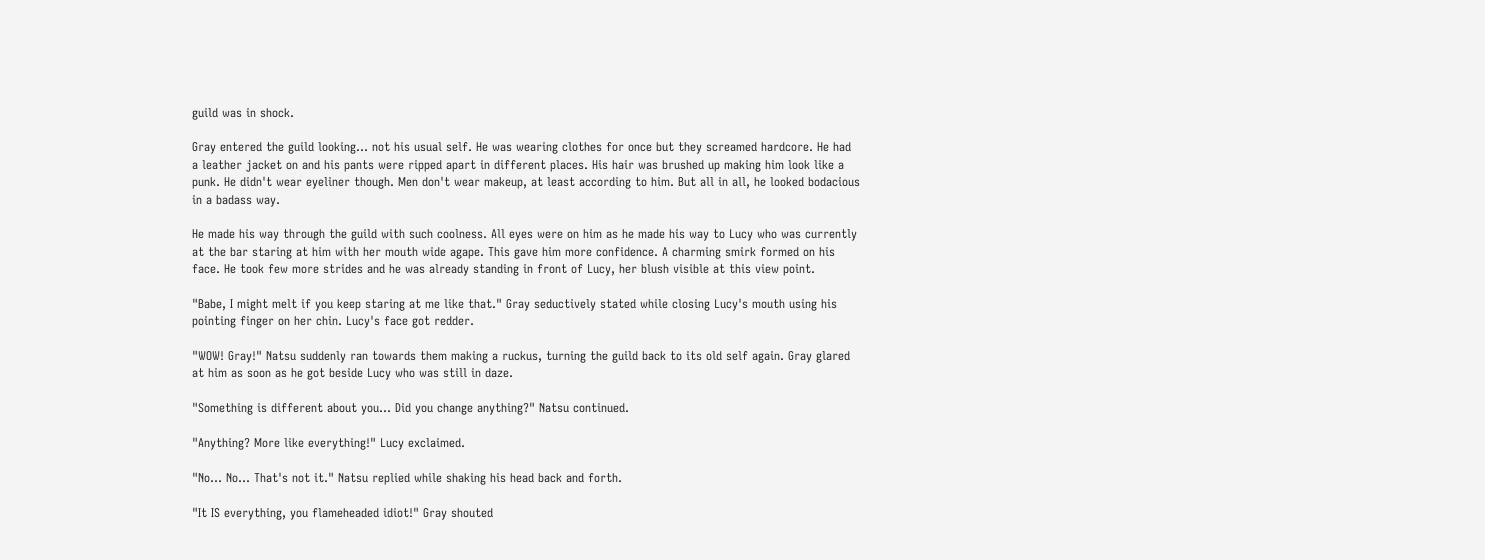guild was in shock.

Gray entered the guild looking… not his usual self. He was wearing clothes for once but they screamed hardcore. He had a leather jacket on and his pants were ripped apart in different places. His hair was brushed up making him look like a punk. He didn't wear eyeliner though. Men don't wear makeup, at least according to him. But all in all, he looked bodacious in a badass way.

He made his way through the guild with such coolness. All eyes were on him as he made his way to Lucy who was currently at the bar staring at him with her mouth wide agape. This gave him more confidence. A charming smirk formed on his face. He took few more strides and he was already standing in front of Lucy, her blush visible at this view point.

"Babe, I might melt if you keep staring at me like that." Gray seductively stated while closing Lucy's mouth using his pointing finger on her chin. Lucy's face got redder.

"WOW! Gray!" Natsu suddenly ran towards them making a ruckus, turning the guild back to its old self again. Gray glared at him as soon as he got beside Lucy who was still in daze.

"Something is different about you… Did you change anything?" Natsu continued.

"Anything? More like everything!" Lucy exclaimed.

"No… No… That's not it." Natsu replied while shaking his head back and forth.

"It IS everything, you flameheaded idiot!" Gray shouted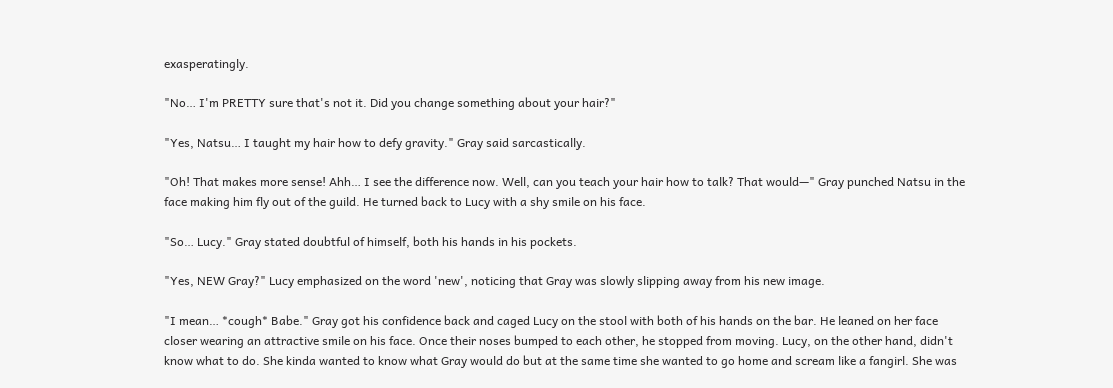exasperatingly.

"No… I'm PRETTY sure that's not it. Did you change something about your hair?"

"Yes, Natsu… I taught my hair how to defy gravity." Gray said sarcastically.

"Oh! That makes more sense! Ahh… I see the difference now. Well, can you teach your hair how to talk? That would—" Gray punched Natsu in the face making him fly out of the guild. He turned back to Lucy with a shy smile on his face.

"So… Lucy." Gray stated doubtful of himself, both his hands in his pockets.

"Yes, NEW Gray?" Lucy emphasized on the word 'new', noticing that Gray was slowly slipping away from his new image.

"I mean… *cough* Babe." Gray got his confidence back and caged Lucy on the stool with both of his hands on the bar. He leaned on her face closer wearing an attractive smile on his face. Once their noses bumped to each other, he stopped from moving. Lucy, on the other hand, didn't know what to do. She kinda wanted to know what Gray would do but at the same time she wanted to go home and scream like a fangirl. She was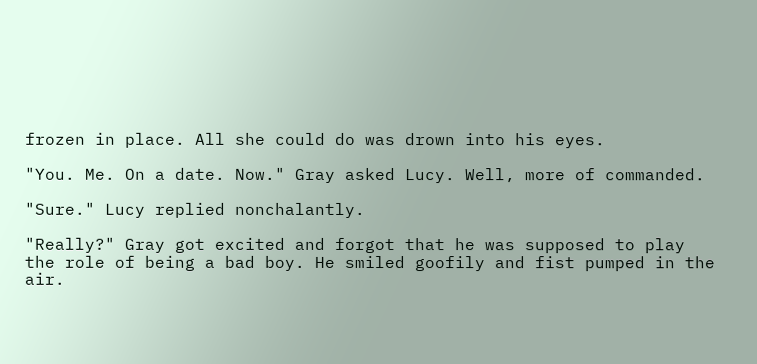frozen in place. All she could do was drown into his eyes.

"You. Me. On a date. Now." Gray asked Lucy. Well, more of commanded.

"Sure." Lucy replied nonchalantly.

"Really?" Gray got excited and forgot that he was supposed to play the role of being a bad boy. He smiled goofily and fist pumped in the air.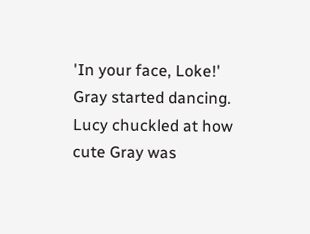'In your face, Loke!' Gray started dancing. Lucy chuckled at how cute Gray was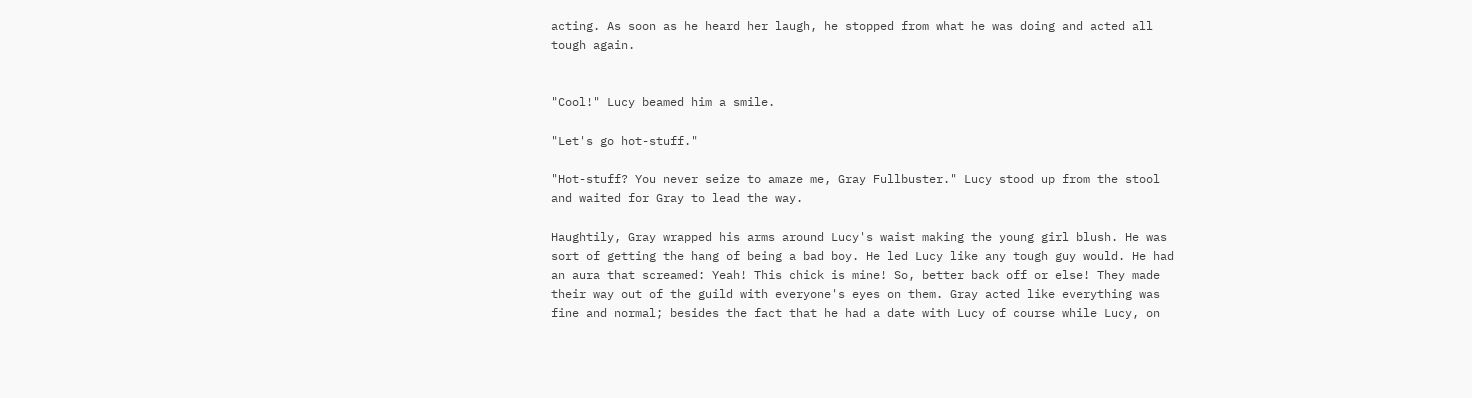acting. As soon as he heard her laugh, he stopped from what he was doing and acted all tough again.


"Cool!" Lucy beamed him a smile.

"Let's go hot-stuff."

"Hot-stuff? You never seize to amaze me, Gray Fullbuster." Lucy stood up from the stool and waited for Gray to lead the way.

Haughtily, Gray wrapped his arms around Lucy's waist making the young girl blush. He was sort of getting the hang of being a bad boy. He led Lucy like any tough guy would. He had an aura that screamed: Yeah! This chick is mine! So, better back off or else! They made their way out of the guild with everyone's eyes on them. Gray acted like everything was fine and normal; besides the fact that he had a date with Lucy of course while Lucy, on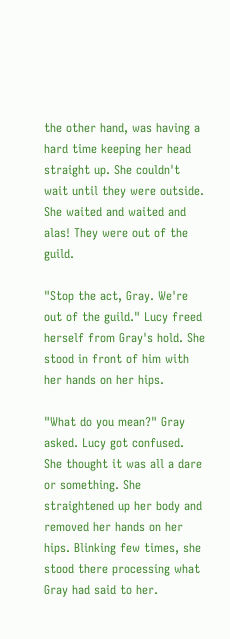the other hand, was having a hard time keeping her head straight up. She couldn't wait until they were outside. She waited and waited and alas! They were out of the guild.

"Stop the act, Gray. We're out of the guild." Lucy freed herself from Gray's hold. She stood in front of him with her hands on her hips.

"What do you mean?" Gray asked. Lucy got confused. She thought it was all a dare or something. She straightened up her body and removed her hands on her hips. Blinking few times, she stood there processing what Gray had said to her.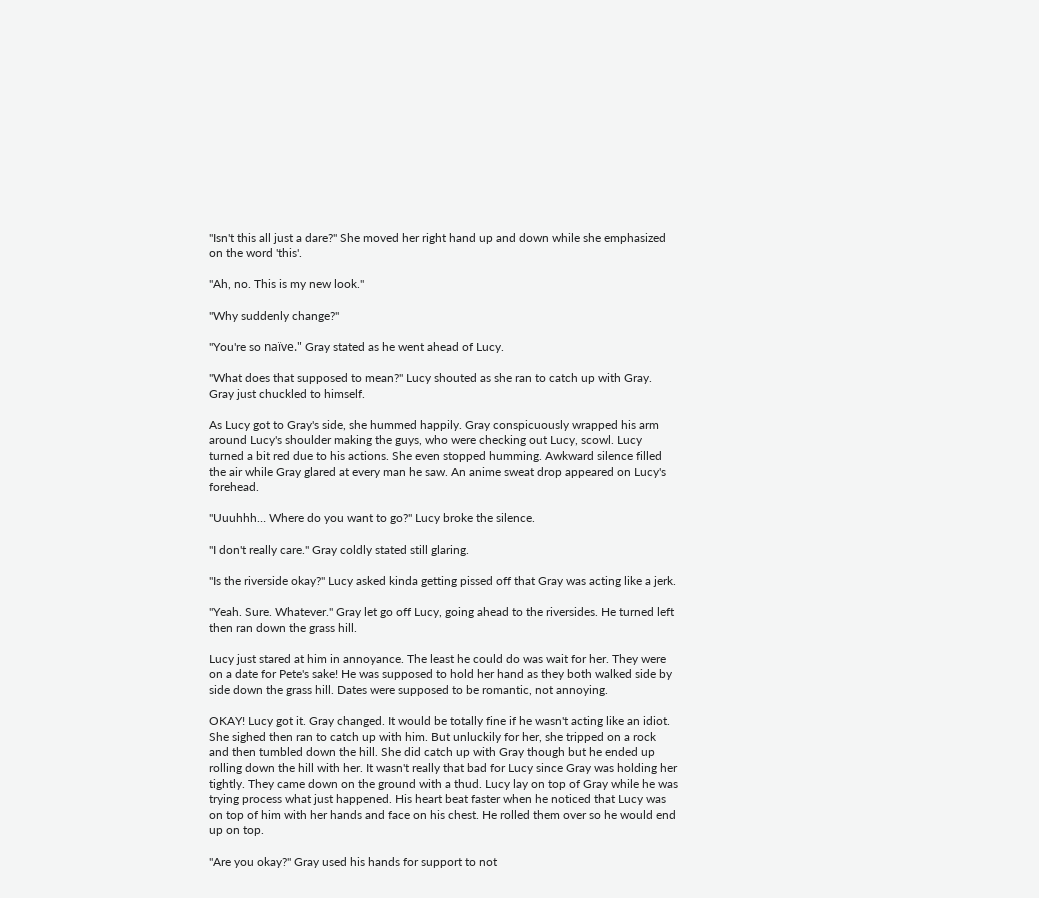"Isn't this all just a dare?" She moved her right hand up and down while she emphasized on the word 'this'.

"Ah, no. This is my new look."

"Why suddenly change?"

"You're so naïve." Gray stated as he went ahead of Lucy.

"What does that supposed to mean?" Lucy shouted as she ran to catch up with Gray. Gray just chuckled to himself.

As Lucy got to Gray's side, she hummed happily. Gray conspicuously wrapped his arm around Lucy's shoulder making the guys, who were checking out Lucy, scowl. Lucy turned a bit red due to his actions. She even stopped humming. Awkward silence filled the air while Gray glared at every man he saw. An anime sweat drop appeared on Lucy's forehead.

"Uuuhhh… Where do you want to go?" Lucy broke the silence.

"I don't really care." Gray coldly stated still glaring.

"Is the riverside okay?" Lucy asked kinda getting pissed off that Gray was acting like a jerk.

"Yeah. Sure. Whatever." Gray let go off Lucy, going ahead to the riversides. He turned left then ran down the grass hill.

Lucy just stared at him in annoyance. The least he could do was wait for her. They were on a date for Pete's sake! He was supposed to hold her hand as they both walked side by side down the grass hill. Dates were supposed to be romantic, not annoying.

OKAY! Lucy got it. Gray changed. It would be totally fine if he wasn't acting like an idiot. She sighed then ran to catch up with him. But unluckily for her, she tripped on a rock and then tumbled down the hill. She did catch up with Gray though but he ended up rolling down the hill with her. It wasn't really that bad for Lucy since Gray was holding her tightly. They came down on the ground with a thud. Lucy lay on top of Gray while he was trying process what just happened. His heart beat faster when he noticed that Lucy was on top of him with her hands and face on his chest. He rolled them over so he would end up on top.

"Are you okay?" Gray used his hands for support to not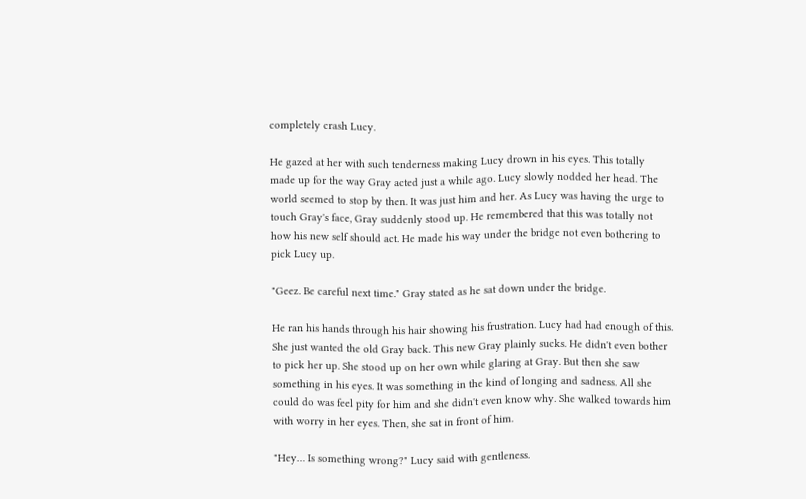completely crash Lucy.

He gazed at her with such tenderness making Lucy drown in his eyes. This totally made up for the way Gray acted just a while ago. Lucy slowly nodded her head. The world seemed to stop by then. It was just him and her. As Lucy was having the urge to touch Gray's face, Gray suddenly stood up. He remembered that this was totally not how his new self should act. He made his way under the bridge not even bothering to pick Lucy up.

"Geez. Be careful next time." Gray stated as he sat down under the bridge.

He ran his hands through his hair showing his frustration. Lucy had had enough of this. She just wanted the old Gray back. This new Gray plainly sucks. He didn't even bother to pick her up. She stood up on her own while glaring at Gray. But then she saw something in his eyes. It was something in the kind of longing and sadness. All she could do was feel pity for him and she didn't even know why. She walked towards him with worry in her eyes. Then, she sat in front of him.

"Hey… Is something wrong?" Lucy said with gentleness.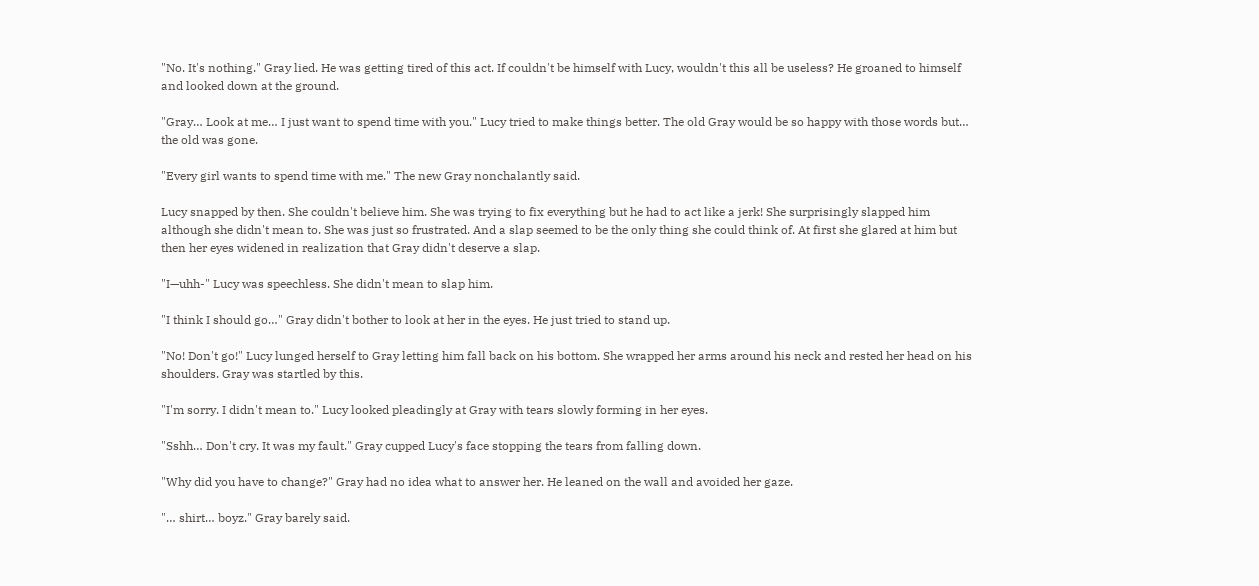"No. It's nothing." Gray lied. He was getting tired of this act. If couldn't be himself with Lucy, wouldn't this all be useless? He groaned to himself and looked down at the ground.

"Gray… Look at me… I just want to spend time with you." Lucy tried to make things better. The old Gray would be so happy with those words but… the old was gone.

"Every girl wants to spend time with me." The new Gray nonchalantly said.

Lucy snapped by then. She couldn't believe him. She was trying to fix everything but he had to act like a jerk! She surprisingly slapped him although she didn't mean to. She was just so frustrated. And a slap seemed to be the only thing she could think of. At first she glared at him but then her eyes widened in realization that Gray didn't deserve a slap.

"I—uhh-" Lucy was speechless. She didn't mean to slap him.

"I think I should go…" Gray didn't bother to look at her in the eyes. He just tried to stand up.

"No! Don't go!" Lucy lunged herself to Gray letting him fall back on his bottom. She wrapped her arms around his neck and rested her head on his shoulders. Gray was startled by this.

"I'm sorry. I didn't mean to." Lucy looked pleadingly at Gray with tears slowly forming in her eyes.

"Sshh… Don't cry. It was my fault." Gray cupped Lucy's face stopping the tears from falling down.

"Why did you have to change?" Gray had no idea what to answer her. He leaned on the wall and avoided her gaze.

"… shirt… boyz." Gray barely said.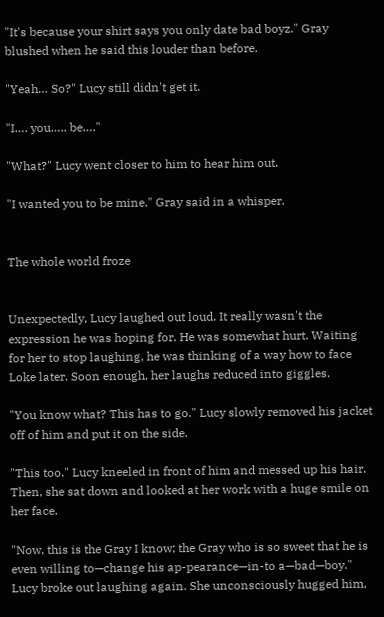"It's because your shirt says you only date bad boyz." Gray blushed when he said this louder than before.

"Yeah… So?" Lucy still didn't get it.

"I…. you….. be…."

"What?" Lucy went closer to him to hear him out.

"I wanted you to be mine." Gray said in a whisper.


The whole world froze


Unexpectedly, Lucy laughed out loud. It really wasn't the expression he was hoping for. He was somewhat hurt. Waiting for her to stop laughing, he was thinking of a way how to face Loke later. Soon enough, her laughs reduced into giggles.

"You know what? This has to go." Lucy slowly removed his jacket off of him and put it on the side.

"This too." Lucy kneeled in front of him and messed up his hair. Then, she sat down and looked at her work with a huge smile on her face.

"Now, this is the Gray I know; the Gray who is so sweet that he is even willing to—change his ap-pearance—in-to a—bad—boy." Lucy broke out laughing again. She unconsciously hugged him,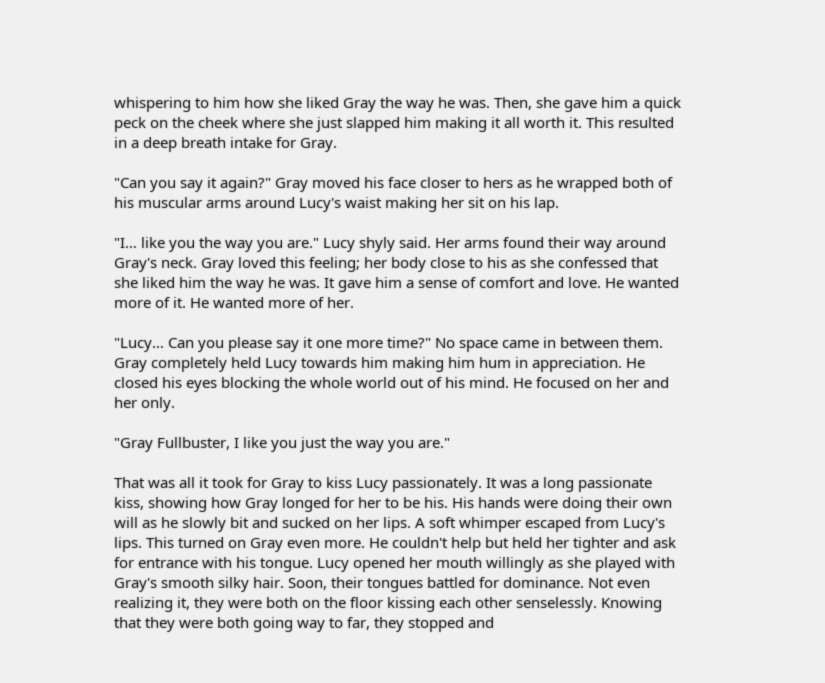whispering to him how she liked Gray the way he was. Then, she gave him a quick peck on the cheek where she just slapped him making it all worth it. This resulted in a deep breath intake for Gray.

"Can you say it again?" Gray moved his face closer to hers as he wrapped both of his muscular arms around Lucy's waist making her sit on his lap.

"I… like you the way you are." Lucy shyly said. Her arms found their way around Gray's neck. Gray loved this feeling; her body close to his as she confessed that she liked him the way he was. It gave him a sense of comfort and love. He wanted more of it. He wanted more of her.

"Lucy… Can you please say it one more time?" No space came in between them. Gray completely held Lucy towards him making him hum in appreciation. He closed his eyes blocking the whole world out of his mind. He focused on her and her only.

"Gray Fullbuster, I like you just the way you are."

That was all it took for Gray to kiss Lucy passionately. It was a long passionate kiss, showing how Gray longed for her to be his. His hands were doing their own will as he slowly bit and sucked on her lips. A soft whimper escaped from Lucy's lips. This turned on Gray even more. He couldn't help but held her tighter and ask for entrance with his tongue. Lucy opened her mouth willingly as she played with Gray's smooth silky hair. Soon, their tongues battled for dominance. Not even realizing it, they were both on the floor kissing each other senselessly. Knowing that they were both going way to far, they stopped and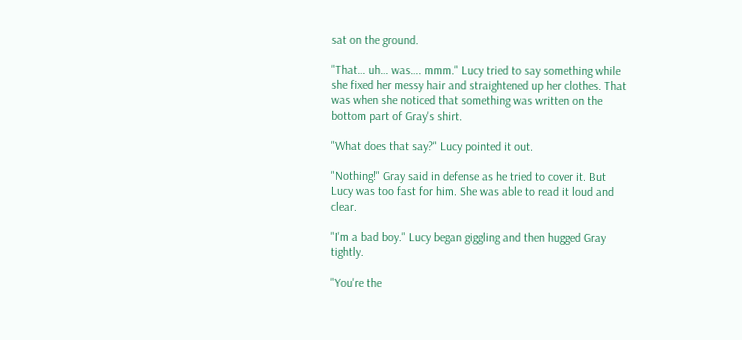sat on the ground.

"That… uh… was…. mmm." Lucy tried to say something while she fixed her messy hair and straightened up her clothes. That was when she noticed that something was written on the bottom part of Gray's shirt.

"What does that say?" Lucy pointed it out.

"Nothing!" Gray said in defense as he tried to cover it. But Lucy was too fast for him. She was able to read it loud and clear.

"I'm a bad boy." Lucy began giggling and then hugged Gray tightly.

"You're the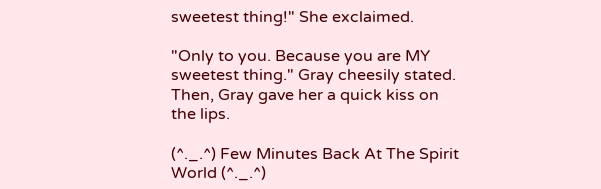sweetest thing!" She exclaimed.

"Only to you. Because you are MY sweetest thing." Gray cheesily stated. Then, Gray gave her a quick kiss on the lips.

(^._.^) Few Minutes Back At The Spirit World (^._.^)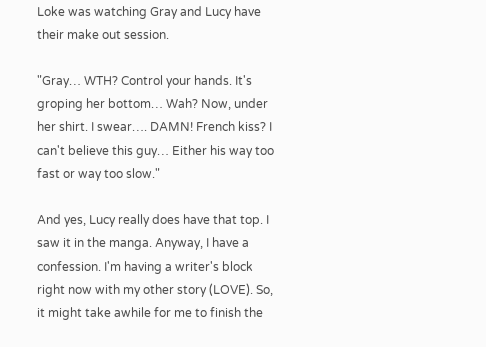Loke was watching Gray and Lucy have their make out session.

"Gray… WTH? Control your hands. It's groping her bottom… Wah? Now, under her shirt. I swear…. DAMN! French kiss? I can't believe this guy… Either his way too fast or way too slow."

And yes, Lucy really does have that top. I saw it in the manga. Anyway, I have a confession. I'm having a writer's block right now with my other story (LOVE). So, it might take awhile for me to finish the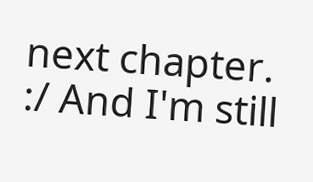next chapter. :/ And I'm still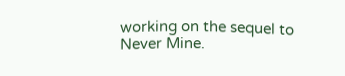working on the sequel to Never Mine.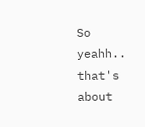So yeahh.. that's about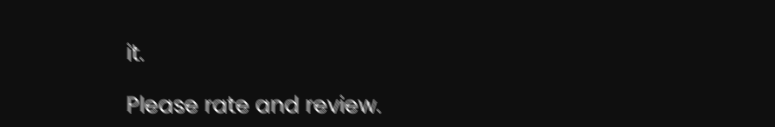it.

Please rate and review.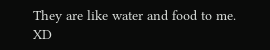They are like water and food to me. XD